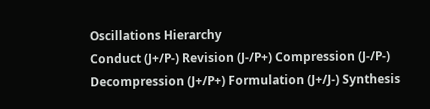Oscillations Hierarchy
Conduct (J+/P-) Revision (J-/P+) Compression (J-/P-) Decompression (J+/P+) Formulation (J+/J-) Synthesis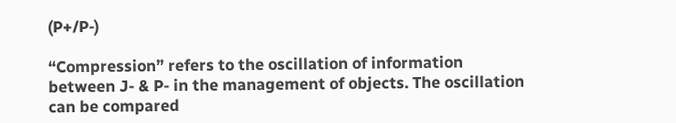(P+/P-)

“Compression” refers to the oscillation of information between J- & P- in the management of objects. The oscillation can be compared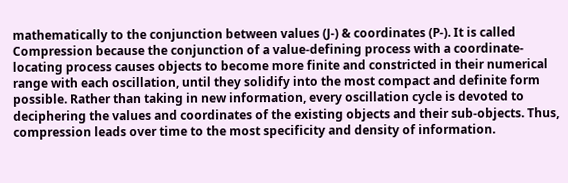mathematically to the conjunction between values (J-) & coordinates (P-). It is called Compression because the conjunction of a value-defining process with a coordinate-locating process causes objects to become more finite and constricted in their numerical range with each oscillation, until they solidify into the most compact and definite form possible. Rather than taking in new information, every oscillation cycle is devoted to deciphering the values and coordinates of the existing objects and their sub-objects. Thus, compression leads over time to the most specificity and density of information.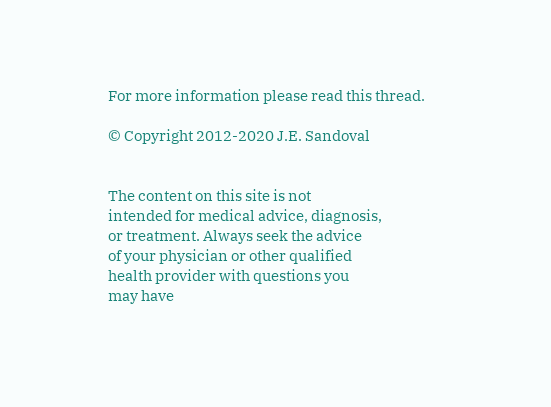For more information please read this thread.

© Copyright 2012-2020 J.E. Sandoval


The content on this site is not
intended for medical advice, diagnosis,
or treatment. Always seek the advice
of your physician or other qualified
health provider with questions you
may have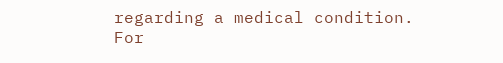regarding a medical condition.
For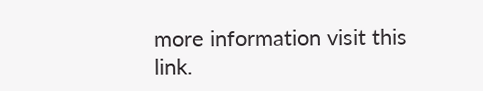more information visit this link.